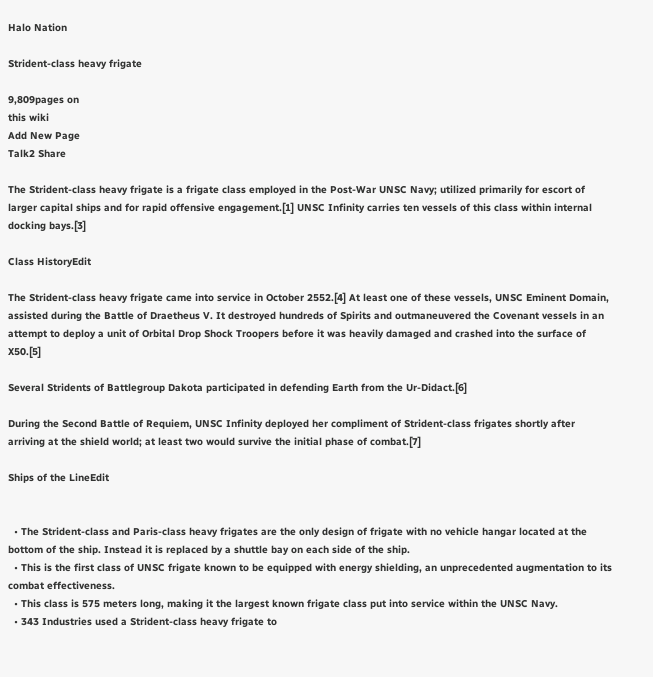Halo Nation

Strident-class heavy frigate

9,809pages on
this wiki
Add New Page
Talk2 Share

The Strident-class heavy frigate is a frigate class employed in the Post-War UNSC Navy; utilized primarily for escort of larger capital ships and for rapid offensive engagement.[1] UNSC Infinity carries ten vessels of this class within internal docking bays.[3]

Class HistoryEdit

The Strident-class heavy frigate came into service in October 2552.[4] At least one of these vessels, UNSC Eminent Domain, assisted during the Battle of Draetheus V. It destroyed hundreds of Spirits and outmaneuvered the Covenant vessels in an attempt to deploy a unit of Orbital Drop Shock Troopers before it was heavily damaged and crashed into the surface of X50.[5]

Several Stridents of Battlegroup Dakota participated in defending Earth from the Ur-Didact.[6]

During the Second Battle of Requiem, UNSC Infinity deployed her compliment of Strident-class frigates shortly after arriving at the shield world; at least two would survive the initial phase of combat.[7]

Ships of the LineEdit


  • The Strident-class and Paris-class heavy frigates are the only design of frigate with no vehicle hangar located at the bottom of the ship. Instead it is replaced by a shuttle bay on each side of the ship.
  • This is the first class of UNSC frigate known to be equipped with energy shielding, an unprecedented augmentation to its combat effectiveness.
  • This class is 575 meters long, making it the largest known frigate class put into service within the UNSC Navy.
  • 343 Industries used a Strident-class heavy frigate to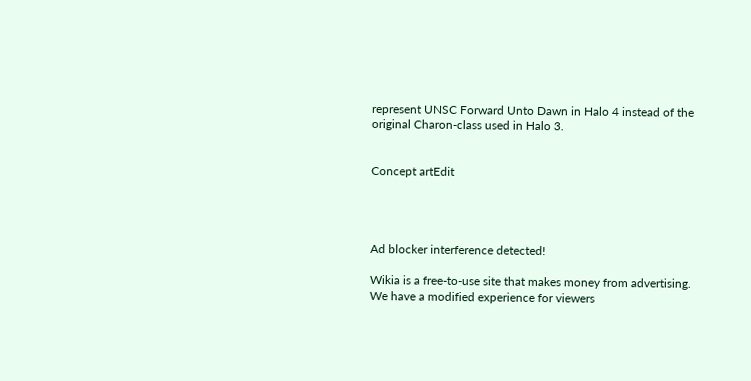represent UNSC Forward Unto Dawn in Halo 4 instead of the original Charon-class used in Halo 3.


Concept artEdit




Ad blocker interference detected!

Wikia is a free-to-use site that makes money from advertising. We have a modified experience for viewers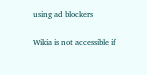using ad blockers

Wikia is not accessible if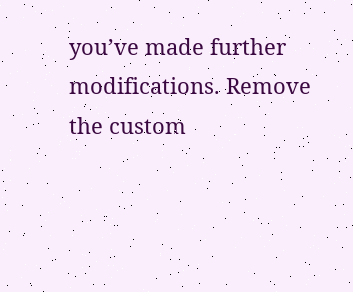you’ve made further modifications. Remove the custom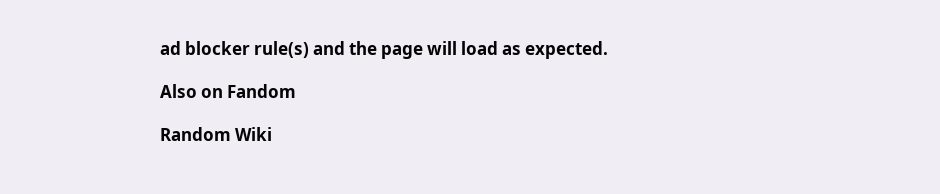ad blocker rule(s) and the page will load as expected.

Also on Fandom

Random Wiki